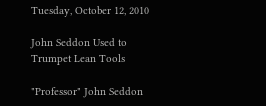Tuesday, October 12, 2010

John Seddon Used to Trumpet Lean Tools

"Professor" John Seddon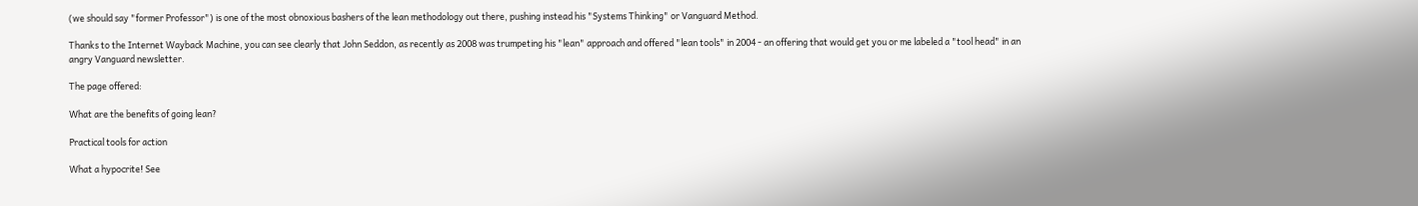(we should say "former Professor") is one of the most obnoxious bashers of the lean methodology out there, pushing instead his "Systems Thinking" or Vanguard Method.

Thanks to the Internet Wayback Machine, you can see clearly that John Seddon, as recently as 2008 was trumpeting his "lean" approach and offered "lean tools" in 2004 - an offering that would get you or me labeled a "tool head" in an angry Vanguard newsletter.

The page offered:

What are the benefits of going lean?

Practical tools for action

What a hypocrite! See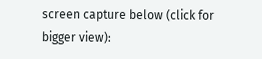screen capture below (click for bigger view):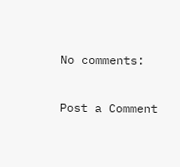No comments:

Post a Comment